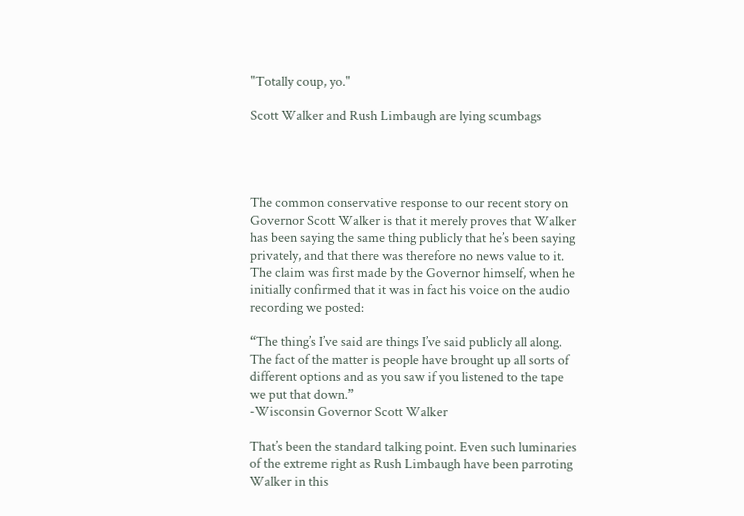"Totally coup, yo."

Scott Walker and Rush Limbaugh are lying scumbags




The common conservative response to our recent story on Governor Scott Walker is that it merely proves that Walker has been saying the same thing publicly that he’s been saying privately, and that there was therefore no news value to it. The claim was first made by the Governor himself, when he initially confirmed that it was in fact his voice on the audio recording we posted:

“The thing’s I’ve said are things I’ve said publicly all along. The fact of the matter is people have brought up all sorts of different options and as you saw if you listened to the tape we put that down.”
-Wisconsin Governor Scott Walker

That’s been the standard talking point. Even such luminaries of the extreme right as Rush Limbaugh have been parroting Walker in this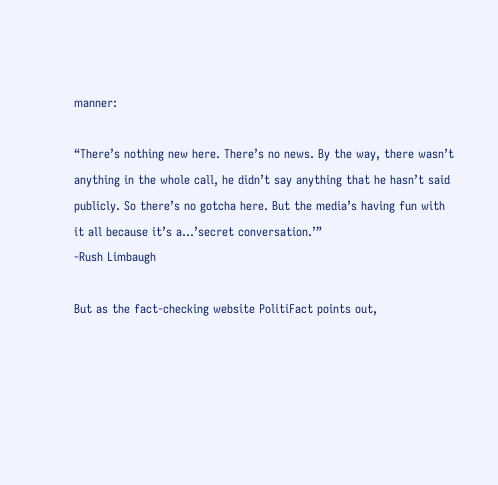manner:

“There’s nothing new here. There’s no news. By the way, there wasn’t anything in the whole call, he didn’t say anything that he hasn’t said publicly. So there’s no gotcha here. But the media’s having fun with it all because it’s a…’secret conversation.’”
-Rush Limbaugh

But as the fact-checking website PolitiFact points out,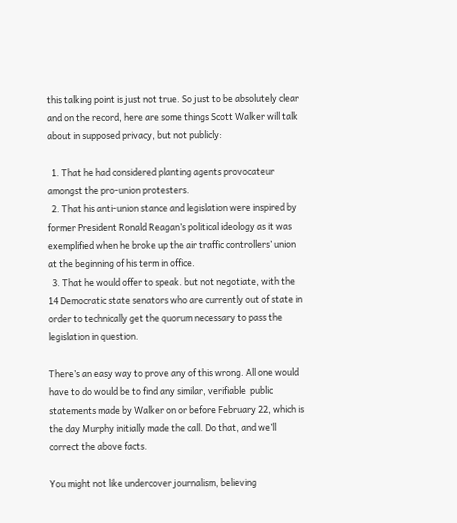this talking point is just not true. So just to be absolutely clear and on the record, here are some things Scott Walker will talk about in supposed privacy, but not publicly:

  1. That he had considered planting agents provocateur amongst the pro-union protesters.
  2. That his anti-union stance and legislation were inspired by former President Ronald Reagan’s political ideology as it was exemplified when he broke up the air traffic controllers’ union at the beginning of his term in office.
  3. That he would offer to speak. but not negotiate, with the 14 Democratic state senators who are currently out of state in order to technically get the quorum necessary to pass the legislation in question.

There’s an easy way to prove any of this wrong. All one would have to do would be to find any similar, verifiable  public statements made by Walker on or before February 22, which is the day Murphy initially made the call. Do that, and we’ll correct the above facts.

You might not like undercover journalism, believing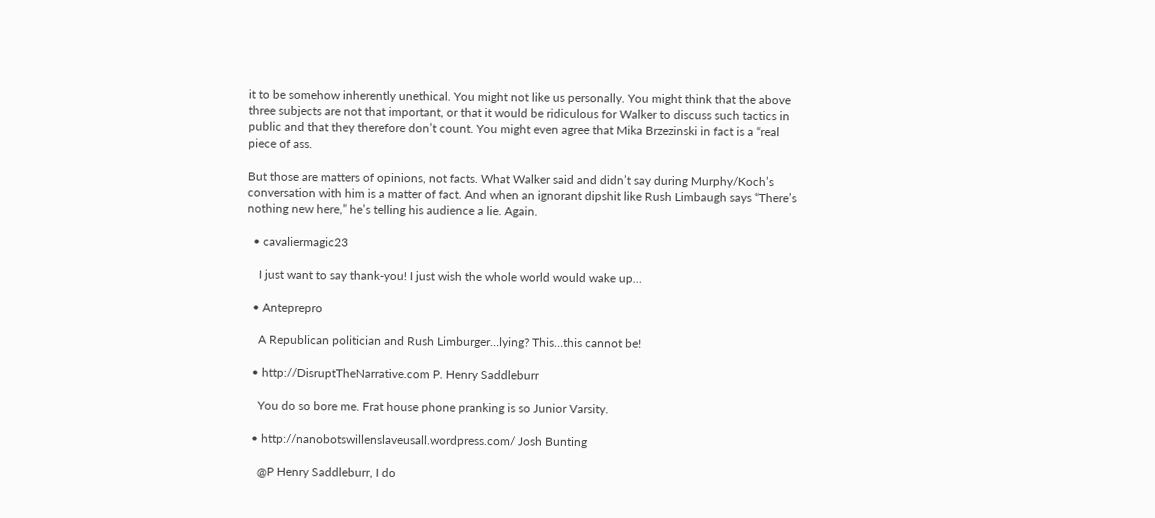it to be somehow inherently unethical. You might not like us personally. You might think that the above three subjects are not that important, or that it would be ridiculous for Walker to discuss such tactics in public and that they therefore don’t count. You might even agree that Mika Brzezinski in fact is a “real piece of ass.

But those are matters of opinions, not facts. What Walker said and didn’t say during Murphy/Koch’s conversation with him is a matter of fact. And when an ignorant dipshit like Rush Limbaugh says “There’s nothing new here,” he’s telling his audience a lie. Again.

  • cavaliermagic23

    I just want to say thank-you! I just wish the whole world would wake up…

  • Anteprepro

    A Republican politician and Rush Limburger…lying? This…this cannot be!

  • http://DisruptTheNarrative.com P. Henry Saddleburr

    You do so bore me. Frat house phone pranking is so Junior Varsity.

  • http://nanobotswillenslaveusall.wordpress.com/ Josh Bunting

    @P Henry Saddleburr, I do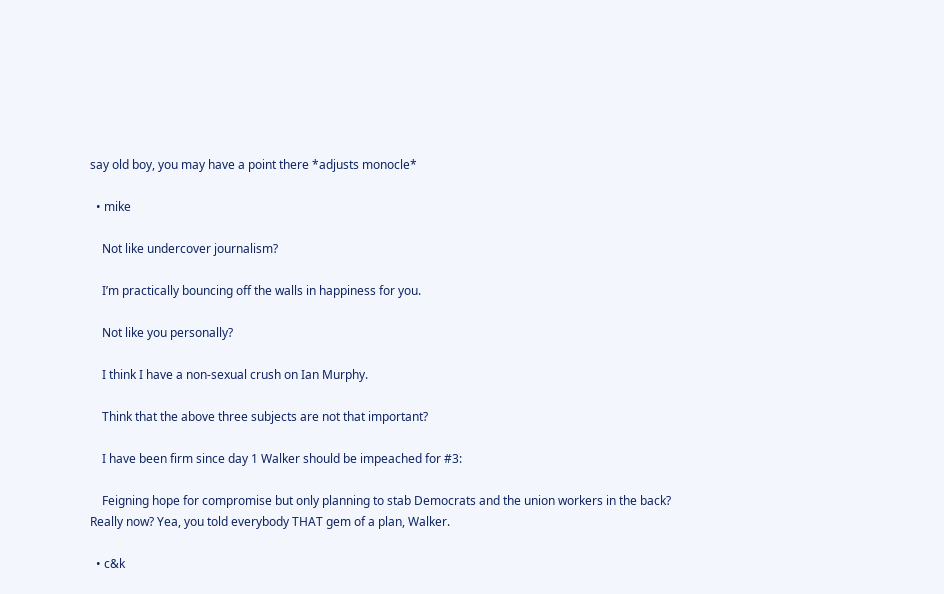say old boy, you may have a point there *adjusts monocle*

  • mike

    Not like undercover journalism?

    I’m practically bouncing off the walls in happiness for you.

    Not like you personally?

    I think I have a non-sexual crush on Ian Murphy.

    Think that the above three subjects are not that important?

    I have been firm since day 1 Walker should be impeached for #3:

    Feigning hope for compromise but only planning to stab Democrats and the union workers in the back? Really now? Yea, you told everybody THAT gem of a plan, Walker.

  • c&k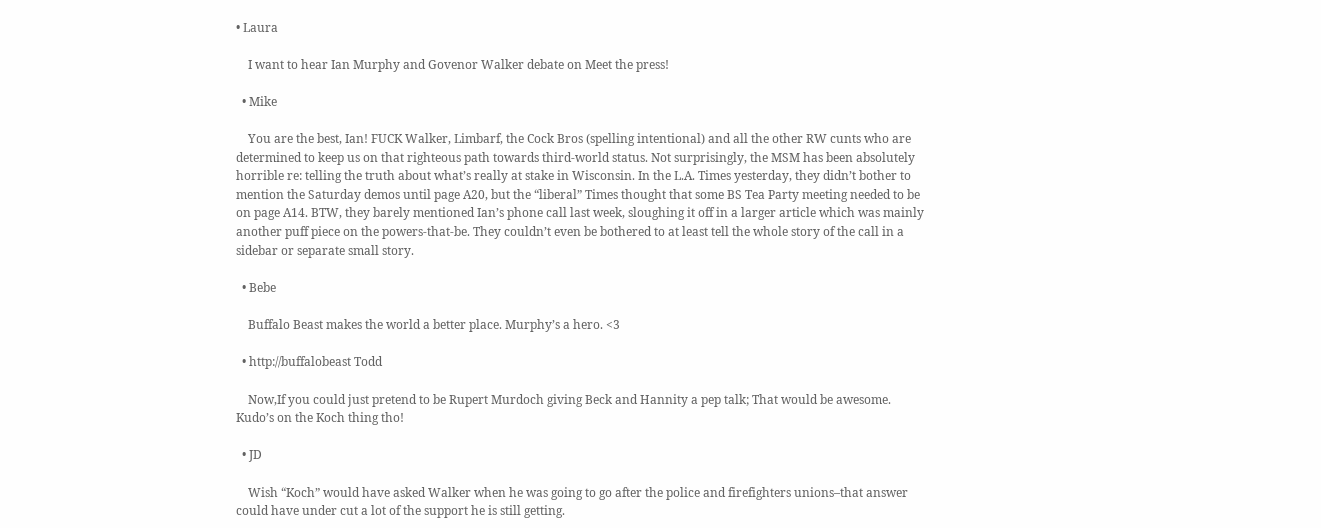• Laura

    I want to hear Ian Murphy and Govenor Walker debate on Meet the press!

  • Mike

    You are the best, Ian! FUCK Walker, Limbarf, the Cock Bros (spelling intentional) and all the other RW cunts who are determined to keep us on that righteous path towards third-world status. Not surprisingly, the MSM has been absolutely horrible re: telling the truth about what’s really at stake in Wisconsin. In the L.A. Times yesterday, they didn’t bother to mention the Saturday demos until page A20, but the “liberal” Times thought that some BS Tea Party meeting needed to be on page A14. BTW, they barely mentioned Ian’s phone call last week, sloughing it off in a larger article which was mainly another puff piece on the powers-that-be. They couldn’t even be bothered to at least tell the whole story of the call in a sidebar or separate small story.

  • Bebe

    Buffalo Beast makes the world a better place. Murphy’s a hero. <3

  • http://buffalobeast Todd

    Now,If you could just pretend to be Rupert Murdoch giving Beck and Hannity a pep talk; That would be awesome. Kudo’s on the Koch thing tho!

  • JD

    Wish “Koch” would have asked Walker when he was going to go after the police and firefighters unions–that answer could have under cut a lot of the support he is still getting.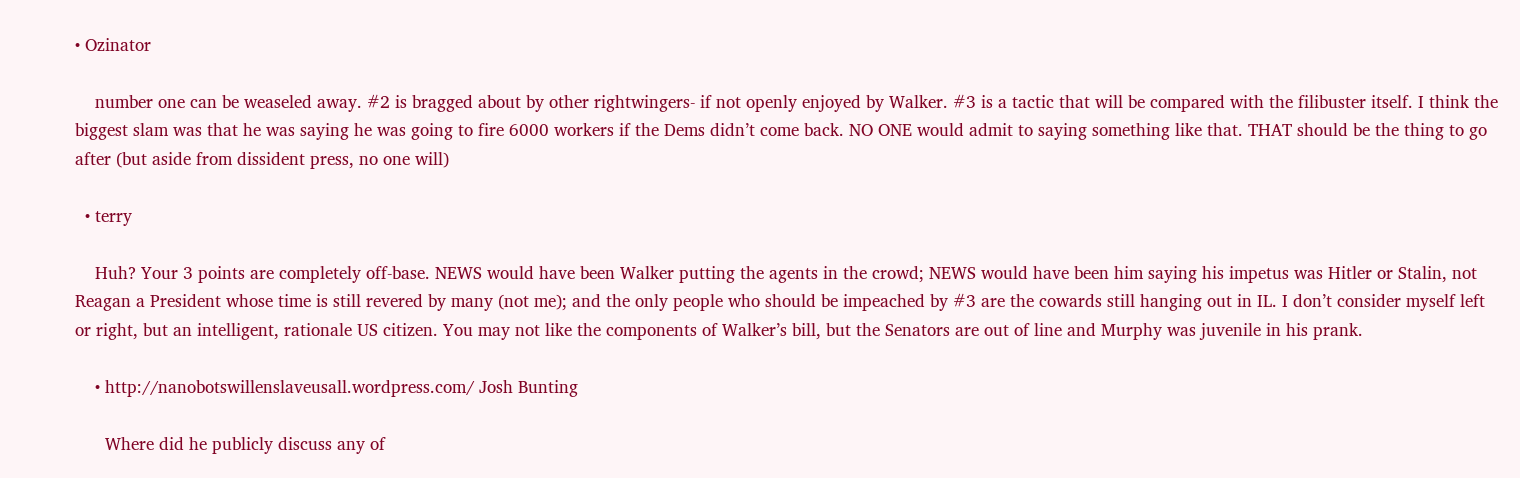• Ozinator

    number one can be weaseled away. #2 is bragged about by other rightwingers- if not openly enjoyed by Walker. #3 is a tactic that will be compared with the filibuster itself. I think the biggest slam was that he was saying he was going to fire 6000 workers if the Dems didn’t come back. NO ONE would admit to saying something like that. THAT should be the thing to go after (but aside from dissident press, no one will)

  • terry

    Huh? Your 3 points are completely off-base. NEWS would have been Walker putting the agents in the crowd; NEWS would have been him saying his impetus was Hitler or Stalin, not Reagan a President whose time is still revered by many (not me); and the only people who should be impeached by #3 are the cowards still hanging out in IL. I don’t consider myself left or right, but an intelligent, rationale US citizen. You may not like the components of Walker’s bill, but the Senators are out of line and Murphy was juvenile in his prank.

    • http://nanobotswillenslaveusall.wordpress.com/ Josh Bunting

      Where did he publicly discuss any of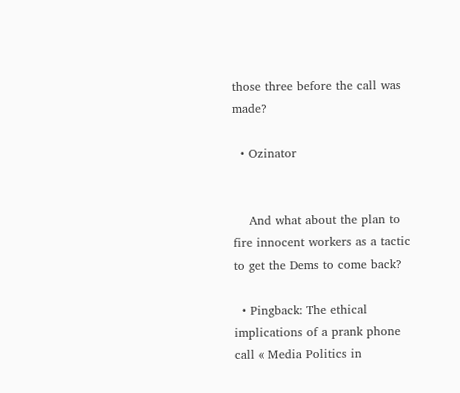those three before the call was made?

  • Ozinator


    And what about the plan to fire innocent workers as a tactic to get the Dems to come back?

  • Pingback: The ethical implications of a prank phone call « Media Politics in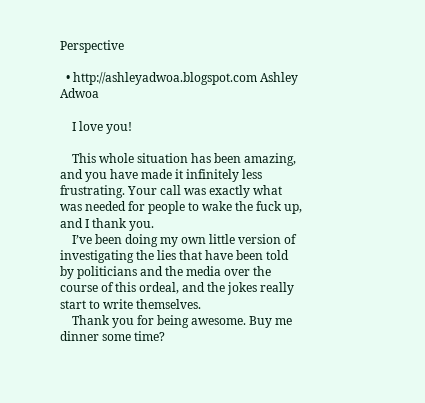Perspective

  • http://ashleyadwoa.blogspot.com Ashley Adwoa

    I love you!

    This whole situation has been amazing, and you have made it infinitely less frustrating. Your call was exactly what was needed for people to wake the fuck up, and I thank you.
    I’ve been doing my own little version of investigating the lies that have been told by politicians and the media over the course of this ordeal, and the jokes really start to write themselves.
    Thank you for being awesome. Buy me dinner some time?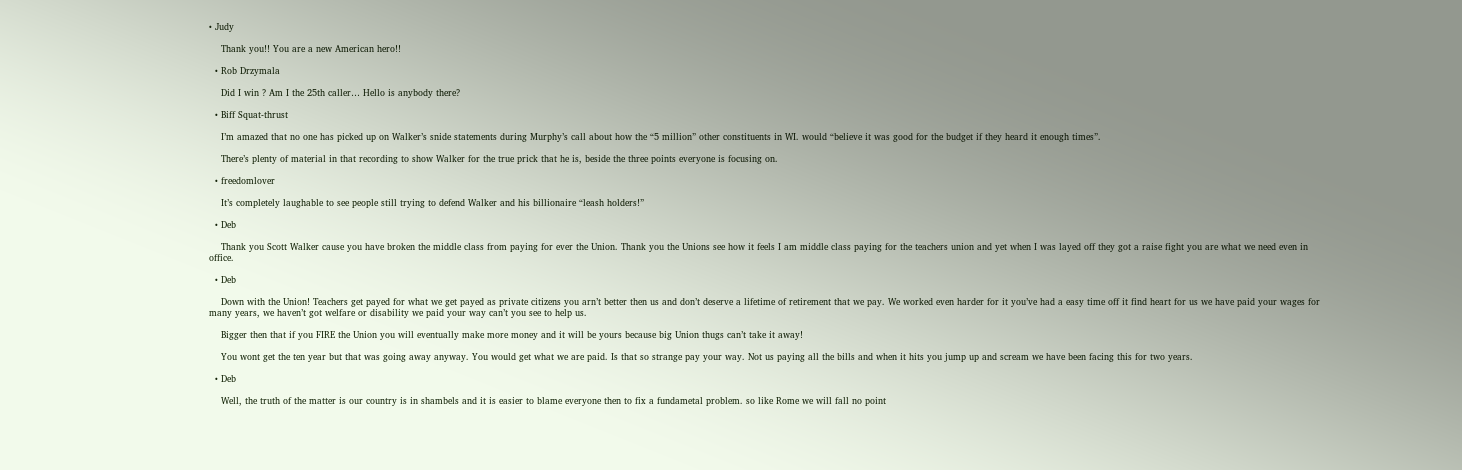• Judy

    Thank you!! You are a new American hero!!

  • Rob Drzymala

    Did I win ? Am I the 25th caller… Hello is anybody there?

  • Biff Squat-thrust

    I’m amazed that no one has picked up on Walker’s snide statements during Murphy’s call about how the “5 million” other constituents in WI. would “believe it was good for the budget if they heard it enough times”.

    There’s plenty of material in that recording to show Walker for the true prick that he is, beside the three points everyone is focusing on.

  • freedomlover

    It’s completely laughable to see people still trying to defend Walker and his billionaire “leash holders!”

  • Deb

    Thank you Scott Walker cause you have broken the middle class from paying for ever the Union. Thank you the Unions see how it feels I am middle class paying for the teachers union and yet when I was layed off they got a raise fight you are what we need even in office.

  • Deb

    Down with the Union! Teachers get payed for what we get payed as private citizens you arn’t better then us and don’t deserve a lifetime of retirement that we pay. We worked even harder for it you’ve had a easy time off it find heart for us we have paid your wages for many years, we haven’t got welfare or disability we paid your way can’t you see to help us.

    Bigger then that if you FIRE the Union you will eventually make more money and it will be yours because big Union thugs can’t take it away!

    You wont get the ten year but that was going away anyway. You would get what we are paid. Is that so strange pay your way. Not us paying all the bills and when it hits you jump up and scream we have been facing this for two years.

  • Deb

    Well, the truth of the matter is our country is in shambels and it is easier to blame everyone then to fix a fundametal problem. so like Rome we will fall no point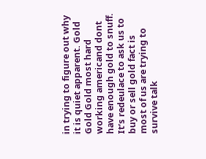in trying to figure out why it is quiet apparent. Gold Gold Gold most hard working americand dont have enough gold to snuff. It’s redeulace to ask us to buy or sell gold fact is most of us are trying to survive talk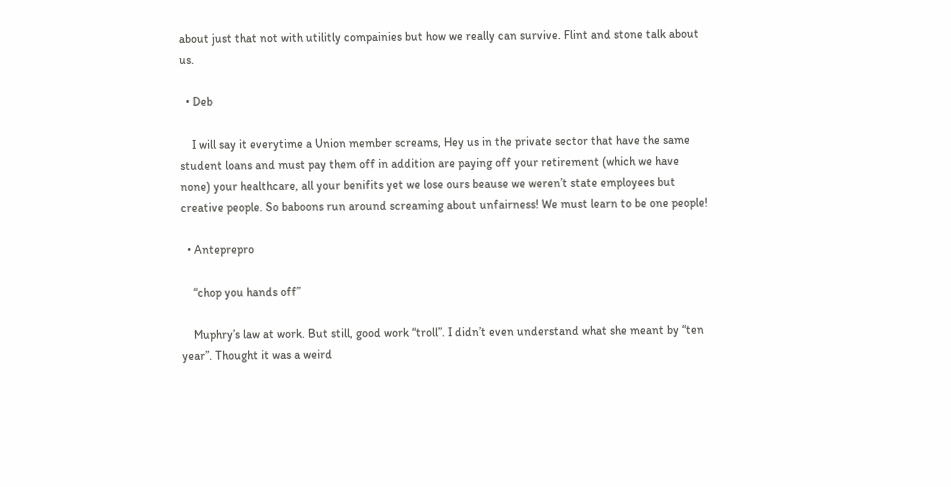about just that not with utilitly compainies but how we really can survive. Flint and stone talk about us.

  • Deb

    I will say it everytime a Union member screams, Hey us in the private sector that have the same student loans and must pay them off in addition are paying off your retirement (which we have none) your healthcare, all your benifits yet we lose ours beause we weren’t state employees but creative people. So baboons run around screaming about unfairness! We must learn to be one people!

  • Anteprepro

    “chop you hands off”

    Muphry’s law at work. But still, good work “troll”. I didn’t even understand what she meant by “ten year”. Thought it was a weird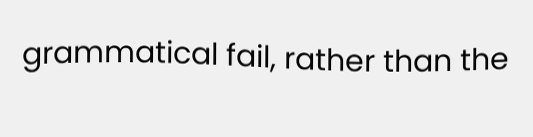grammatical fail, rather than the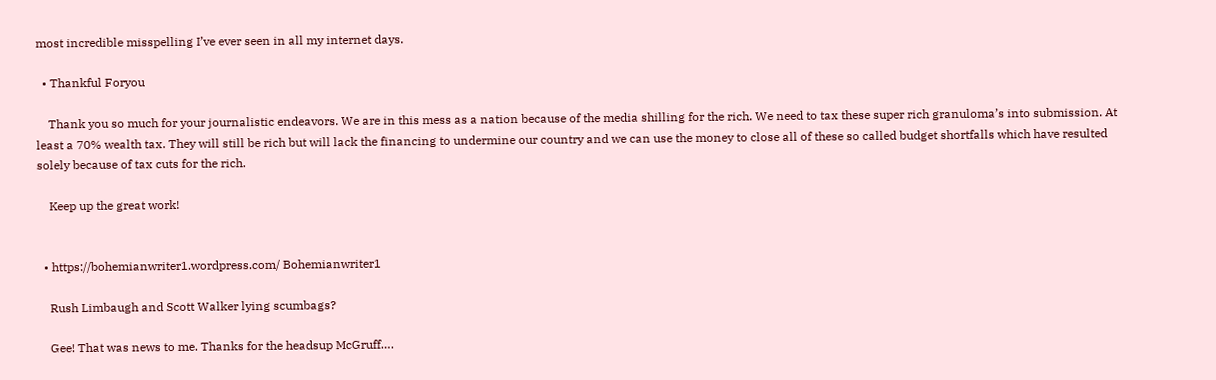most incredible misspelling I’ve ever seen in all my internet days.

  • Thankful Foryou

    Thank you so much for your journalistic endeavors. We are in this mess as a nation because of the media shilling for the rich. We need to tax these super rich granuloma’s into submission. At least a 70% wealth tax. They will still be rich but will lack the financing to undermine our country and we can use the money to close all of these so called budget shortfalls which have resulted solely because of tax cuts for the rich.

    Keep up the great work!


  • https://bohemianwriter1.wordpress.com/ Bohemianwriter1

    Rush Limbaugh and Scott Walker lying scumbags?

    Gee! That was news to me. Thanks for the headsup McGruff….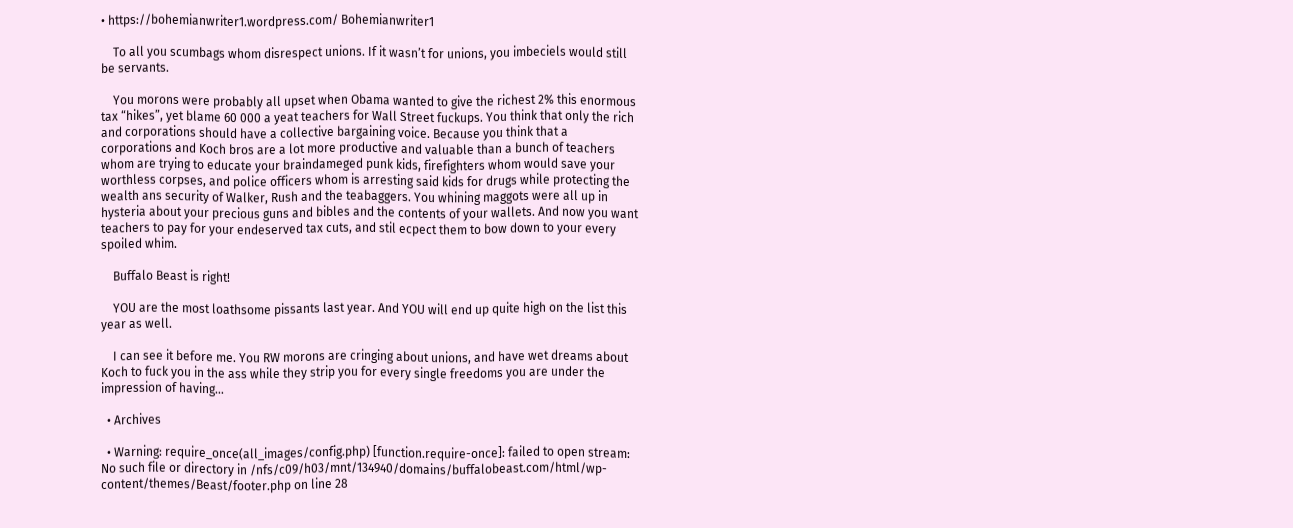• https://bohemianwriter1.wordpress.com/ Bohemianwriter1

    To all you scumbags whom disrespect unions. If it wasn’t for unions, you imbeciels would still be servants.

    You morons were probably all upset when Obama wanted to give the richest 2% this enormous tax “hikes”, yet blame 60 000 a yeat teachers for Wall Street fuckups. You think that only the rich and corporations should have a collective bargaining voice. Because you think that a corporations and Koch bros are a lot more productive and valuable than a bunch of teachers whom are trying to educate your braindameged punk kids, firefighters whom would save your worthless corpses, and police officers whom is arresting said kids for drugs while protecting the wealth ans security of Walker, Rush and the teabaggers. You whining maggots were all up in hysteria about your precious guns and bibles and the contents of your wallets. And now you want teachers to pay for your endeserved tax cuts, and stil ecpect them to bow down to your every spoiled whim.

    Buffalo Beast is right!

    YOU are the most loathsome pissants last year. And YOU will end up quite high on the list this year as well.

    I can see it before me. You RW morons are cringing about unions, and have wet dreams about Koch to fuck you in the ass while they strip you for every single freedoms you are under the impression of having…

  • Archives

  • Warning: require_once(all_images/config.php) [function.require-once]: failed to open stream: No such file or directory in /nfs/c09/h03/mnt/134940/domains/buffalobeast.com/html/wp-content/themes/Beast/footer.php on line 28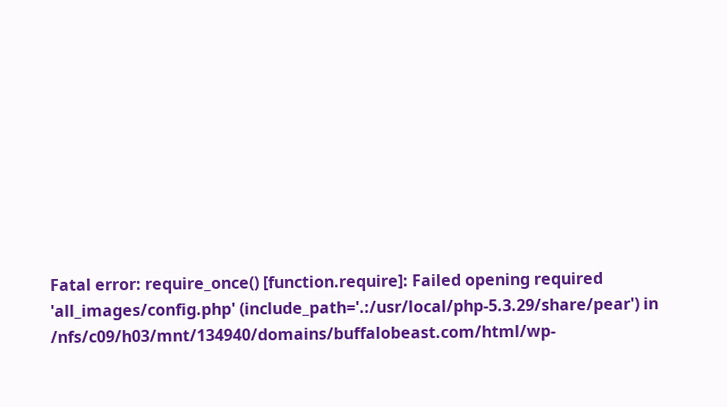Fatal error: require_once() [function.require]: Failed opening required 'all_images/config.php' (include_path='.:/usr/local/php-5.3.29/share/pear') in /nfs/c09/h03/mnt/134940/domains/buffalobeast.com/html/wp-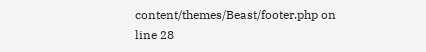content/themes/Beast/footer.php on line 28